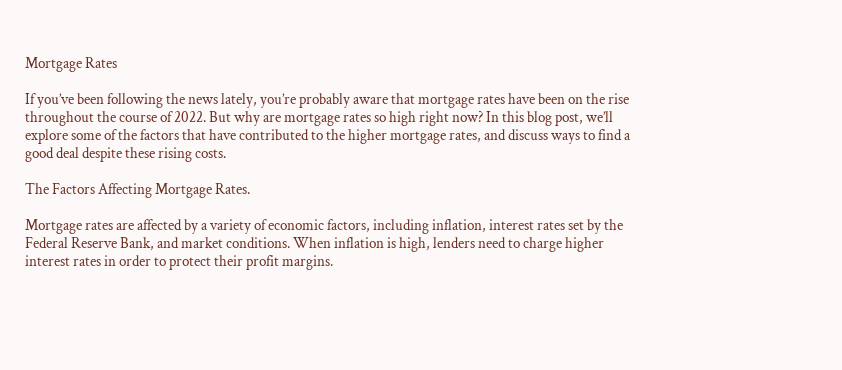Mortgage Rates

If you’ve been following the news lately, you’re probably aware that mortgage rates have been on the rise throughout the course of 2022. But why are mortgage rates so high right now? In this blog post, we’ll explore some of the factors that have contributed to the higher mortgage rates, and discuss ways to find a good deal despite these rising costs.

The Factors Affecting Mortgage Rates.

Mortgage rates are affected by a variety of economic factors, including inflation, interest rates set by the Federal Reserve Bank, and market conditions. When inflation is high, lenders need to charge higher interest rates in order to protect their profit margins.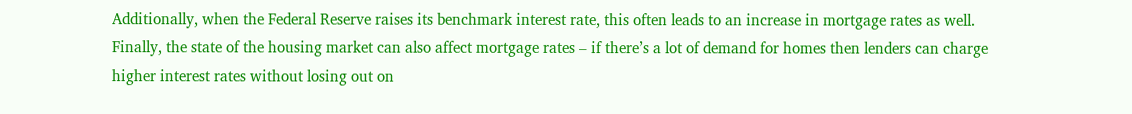Additionally, when the Federal Reserve raises its benchmark interest rate, this often leads to an increase in mortgage rates as well. Finally, the state of the housing market can also affect mortgage rates – if there’s a lot of demand for homes then lenders can charge higher interest rates without losing out on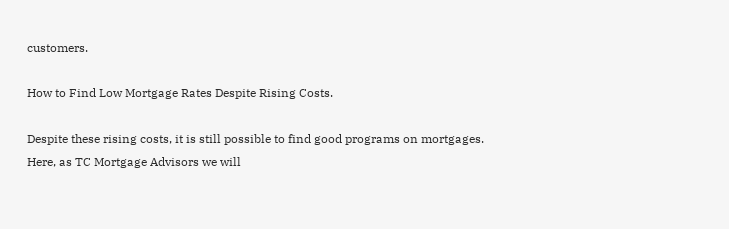customers.

How to Find Low Mortgage Rates Despite Rising Costs.

Despite these rising costs, it is still possible to find good programs on mortgages.  Here, as TC Mortgage Advisors we will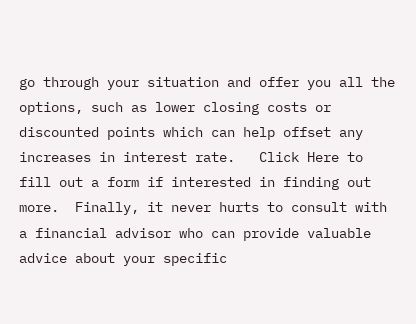go through your situation and offer you all the options, such as lower closing costs or discounted points which can help offset any increases in interest rate.   Click Here to fill out a form if interested in finding out more.  Finally, it never hurts to consult with a financial advisor who can provide valuable advice about your specific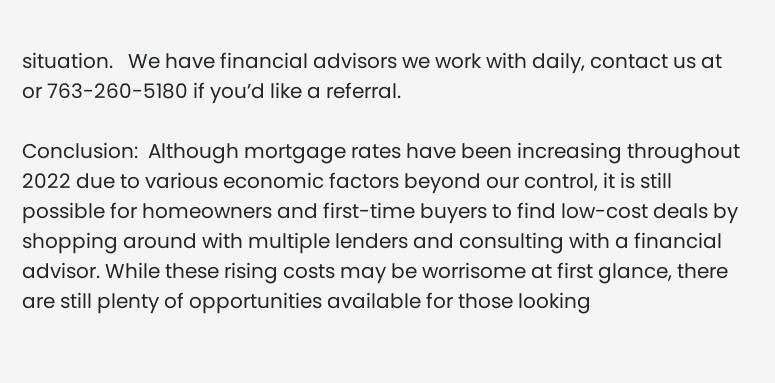situation.   We have financial advisors we work with daily, contact us at or 763-260-5180 if you’d like a referral.

Conclusion:  Although mortgage rates have been increasing throughout 2022 due to various economic factors beyond our control, it is still possible for homeowners and first-time buyers to find low-cost deals by shopping around with multiple lenders and consulting with a financial advisor. While these rising costs may be worrisome at first glance, there are still plenty of opportunities available for those looking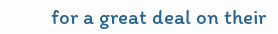for a great deal on their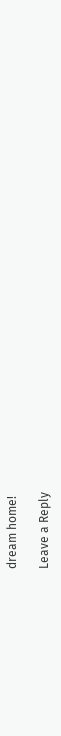dream home!

Leave a Reply